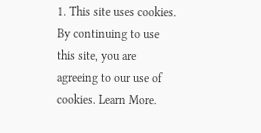1. This site uses cookies. By continuing to use this site, you are agreeing to our use of cookies. Learn More.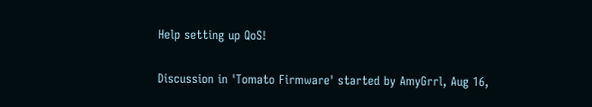Help setting up QoS!

Discussion in 'Tomato Firmware' started by AmyGrrl, Aug 16,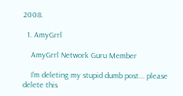2008.

  1. AmyGrrl

    AmyGrrl Network Guru Member

    I'm deleting my stupid dumb post... please delete this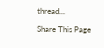thread...

Share This Page